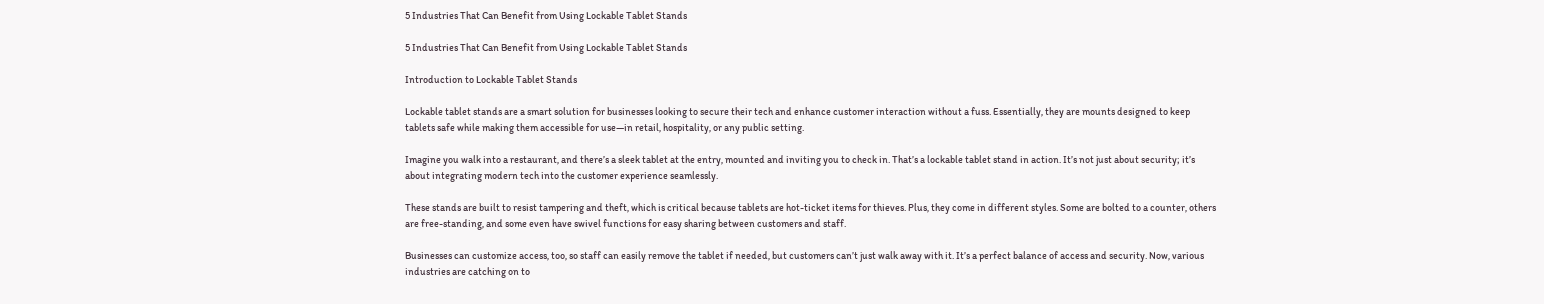5 Industries That Can Benefit from Using Lockable Tablet Stands

5 Industries That Can Benefit from Using Lockable Tablet Stands

Introduction to Lockable Tablet Stands

Lockable tablet stands are a smart solution for businesses looking to secure their tech and enhance customer interaction without a fuss. Essentially, they are mounts designed to keep tablets safe while making them accessible for use—in retail, hospitality, or any public setting.

Imagine you walk into a restaurant, and there’s a sleek tablet at the entry, mounted and inviting you to check in. That’s a lockable tablet stand in action. It’s not just about security; it’s about integrating modern tech into the customer experience seamlessly.

These stands are built to resist tampering and theft, which is critical because tablets are hot-ticket items for thieves. Plus, they come in different styles. Some are bolted to a counter, others are free-standing, and some even have swivel functions for easy sharing between customers and staff.

Businesses can customize access, too, so staff can easily remove the tablet if needed, but customers can’t just walk away with it. It’s a perfect balance of access and security. Now, various industries are catching on to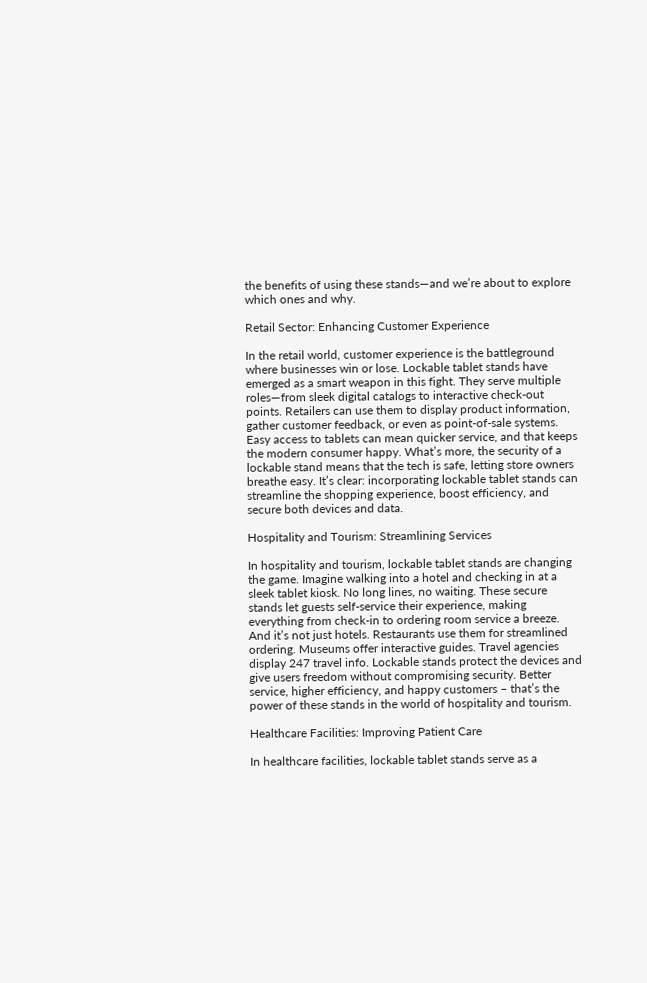the benefits of using these stands—and we’re about to explore which ones and why.

Retail Sector: Enhancing Customer Experience

In the retail world, customer experience is the battleground where businesses win or lose. Lockable tablet stands have emerged as a smart weapon in this fight. They serve multiple roles—from sleek digital catalogs to interactive check-out points. Retailers can use them to display product information, gather customer feedback, or even as point-of-sale systems. Easy access to tablets can mean quicker service, and that keeps the modern consumer happy. What’s more, the security of a lockable stand means that the tech is safe, letting store owners breathe easy. It’s clear: incorporating lockable tablet stands can streamline the shopping experience, boost efficiency, and secure both devices and data.

Hospitality and Tourism: Streamlining Services

In hospitality and tourism, lockable tablet stands are changing the game. Imagine walking into a hotel and checking in at a sleek tablet kiosk. No long lines, no waiting. These secure stands let guests self-service their experience, making everything from check-in to ordering room service a breeze. And it’s not just hotels. Restaurants use them for streamlined ordering. Museums offer interactive guides. Travel agencies display 247 travel info. Lockable stands protect the devices and give users freedom without compromising security. Better service, higher efficiency, and happy customers – that’s the power of these stands in the world of hospitality and tourism.

Healthcare Facilities: Improving Patient Care

In healthcare facilities, lockable tablet stands serve as a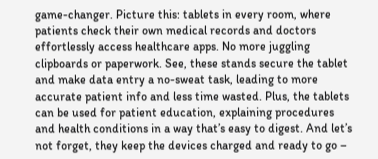game-changer. Picture this: tablets in every room, where patients check their own medical records and doctors effortlessly access healthcare apps. No more juggling clipboards or paperwork. See, these stands secure the tablet and make data entry a no-sweat task, leading to more accurate patient info and less time wasted. Plus, the tablets can be used for patient education, explaining procedures and health conditions in a way that’s easy to digest. And let’s not forget, they keep the devices charged and ready to go –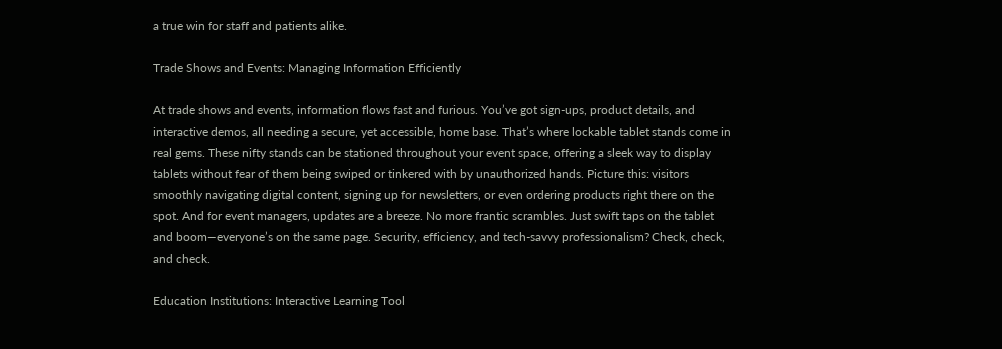a true win for staff and patients alike.

Trade Shows and Events: Managing Information Efficiently

At trade shows and events, information flows fast and furious. You’ve got sign-ups, product details, and interactive demos, all needing a secure, yet accessible, home base. That’s where lockable tablet stands come in real gems. These nifty stands can be stationed throughout your event space, offering a sleek way to display tablets without fear of them being swiped or tinkered with by unauthorized hands. Picture this: visitors smoothly navigating digital content, signing up for newsletters, or even ordering products right there on the spot. And for event managers, updates are a breeze. No more frantic scrambles. Just swift taps on the tablet and boom—everyone’s on the same page. Security, efficiency, and tech-savvy professionalism? Check, check, and check.

Education Institutions: Interactive Learning Tool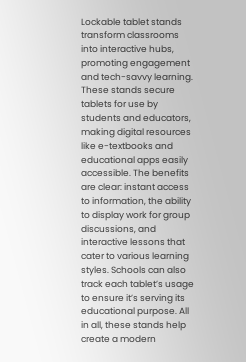Lockable tablet stands transform classrooms into interactive hubs, promoting engagement and tech-savvy learning. These stands secure tablets for use by students and educators, making digital resources like e-textbooks and educational apps easily accessible. The benefits are clear: instant access to information, the ability to display work for group discussions, and interactive lessons that cater to various learning styles. Schools can also track each tablet’s usage to ensure it’s serving its educational purpose. All in all, these stands help create a modern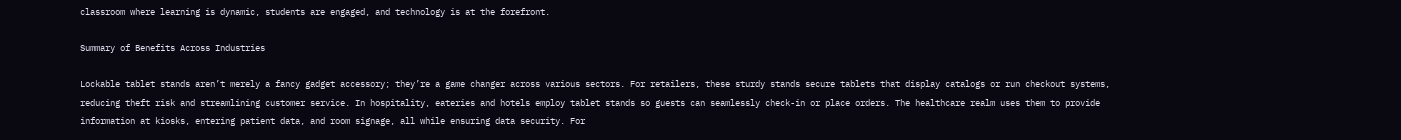classroom where learning is dynamic, students are engaged, and technology is at the forefront.

Summary of Benefits Across Industries

Lockable tablet stands aren’t merely a fancy gadget accessory; they’re a game changer across various sectors. For retailers, these sturdy stands secure tablets that display catalogs or run checkout systems, reducing theft risk and streamlining customer service. In hospitality, eateries and hotels employ tablet stands so guests can seamlessly check-in or place orders. The healthcare realm uses them to provide information at kiosks, entering patient data, and room signage, all while ensuring data security. For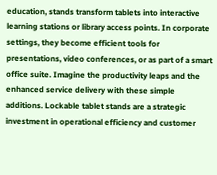education, stands transform tablets into interactive learning stations or library access points. In corporate settings, they become efficient tools for presentations, video conferences, or as part of a smart office suite. Imagine the productivity leaps and the enhanced service delivery with these simple additions. Lockable tablet stands are a strategic investment in operational efficiency and customer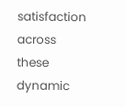satisfaction across these dynamic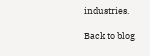industries.

Back to blog